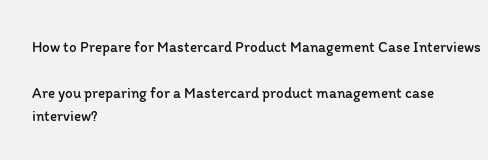How to Prepare for Mastercard Product Management Case Interviews

Are you preparing for a Mastercard product management case interview?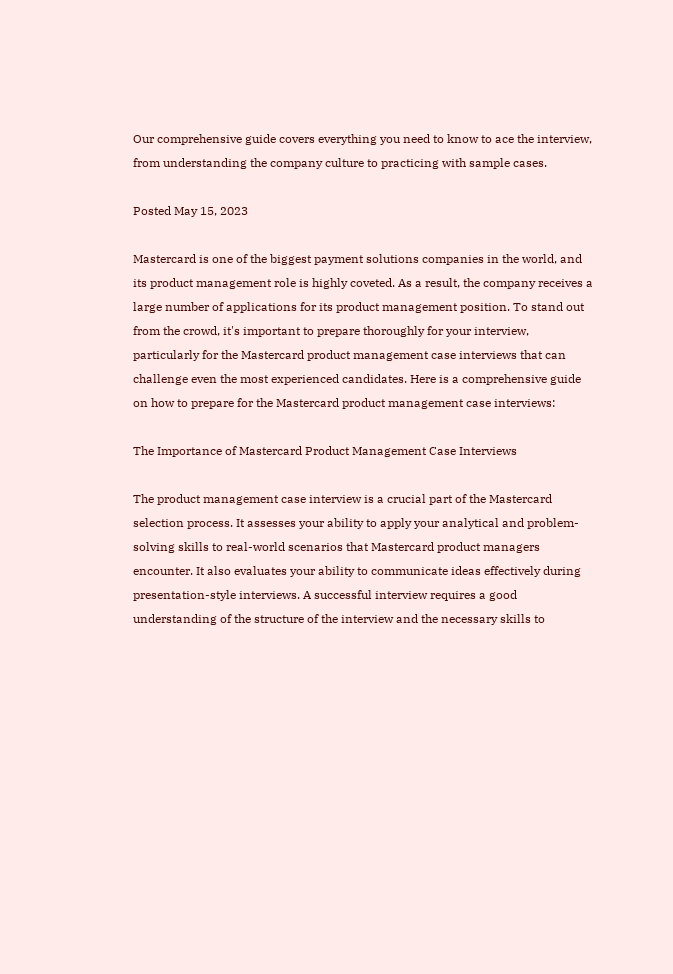Our comprehensive guide covers everything you need to know to ace the interview, from understanding the company culture to practicing with sample cases.

Posted May 15, 2023

Mastercard is one of the biggest payment solutions companies in the world, and its product management role is highly coveted. As a result, the company receives a large number of applications for its product management position. To stand out from the crowd, it's important to prepare thoroughly for your interview, particularly for the Mastercard product management case interviews that can challenge even the most experienced candidates. Here is a comprehensive guide on how to prepare for the Mastercard product management case interviews:

The Importance of Mastercard Product Management Case Interviews

The product management case interview is a crucial part of the Mastercard selection process. It assesses your ability to apply your analytical and problem-solving skills to real-world scenarios that Mastercard product managers encounter. It also evaluates your ability to communicate ideas effectively during presentation-style interviews. A successful interview requires a good understanding of the structure of the interview and the necessary skills to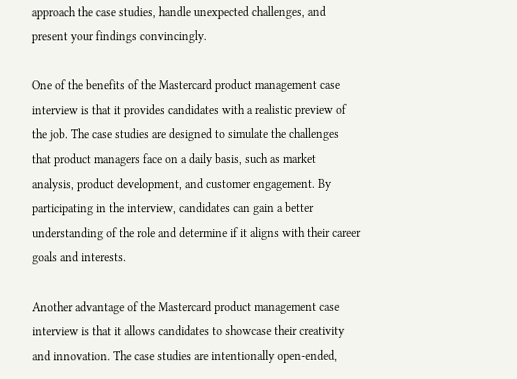approach the case studies, handle unexpected challenges, and present your findings convincingly.

One of the benefits of the Mastercard product management case interview is that it provides candidates with a realistic preview of the job. The case studies are designed to simulate the challenges that product managers face on a daily basis, such as market analysis, product development, and customer engagement. By participating in the interview, candidates can gain a better understanding of the role and determine if it aligns with their career goals and interests.

Another advantage of the Mastercard product management case interview is that it allows candidates to showcase their creativity and innovation. The case studies are intentionally open-ended,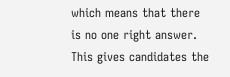which means that there is no one right answer. This gives candidates the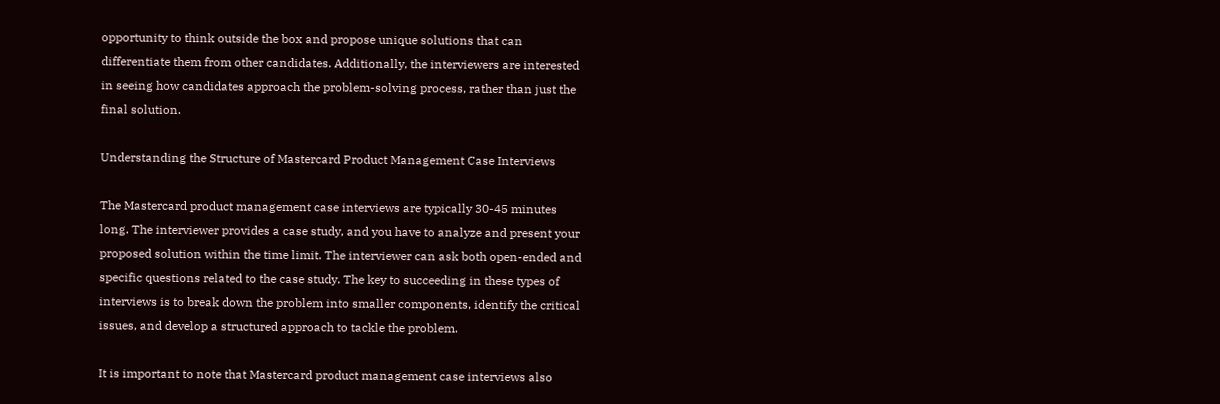opportunity to think outside the box and propose unique solutions that can differentiate them from other candidates. Additionally, the interviewers are interested in seeing how candidates approach the problem-solving process, rather than just the final solution.

Understanding the Structure of Mastercard Product Management Case Interviews

The Mastercard product management case interviews are typically 30-45 minutes long. The interviewer provides a case study, and you have to analyze and present your proposed solution within the time limit. The interviewer can ask both open-ended and specific questions related to the case study. The key to succeeding in these types of interviews is to break down the problem into smaller components, identify the critical issues, and develop a structured approach to tackle the problem.

It is important to note that Mastercard product management case interviews also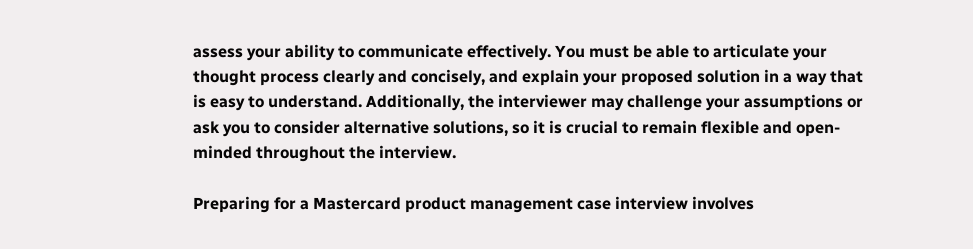assess your ability to communicate effectively. You must be able to articulate your thought process clearly and concisely, and explain your proposed solution in a way that is easy to understand. Additionally, the interviewer may challenge your assumptions or ask you to consider alternative solutions, so it is crucial to remain flexible and open-minded throughout the interview.

Preparing for a Mastercard product management case interview involves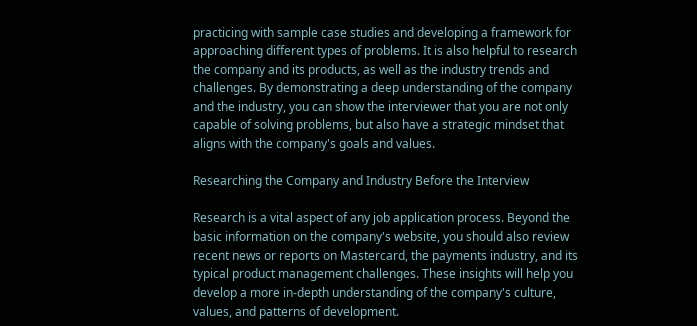practicing with sample case studies and developing a framework for approaching different types of problems. It is also helpful to research the company and its products, as well as the industry trends and challenges. By demonstrating a deep understanding of the company and the industry, you can show the interviewer that you are not only capable of solving problems, but also have a strategic mindset that aligns with the company's goals and values.

Researching the Company and Industry Before the Interview

Research is a vital aspect of any job application process. Beyond the basic information on the company's website, you should also review recent news or reports on Mastercard, the payments industry, and its typical product management challenges. These insights will help you develop a more in-depth understanding of the company's culture, values, and patterns of development.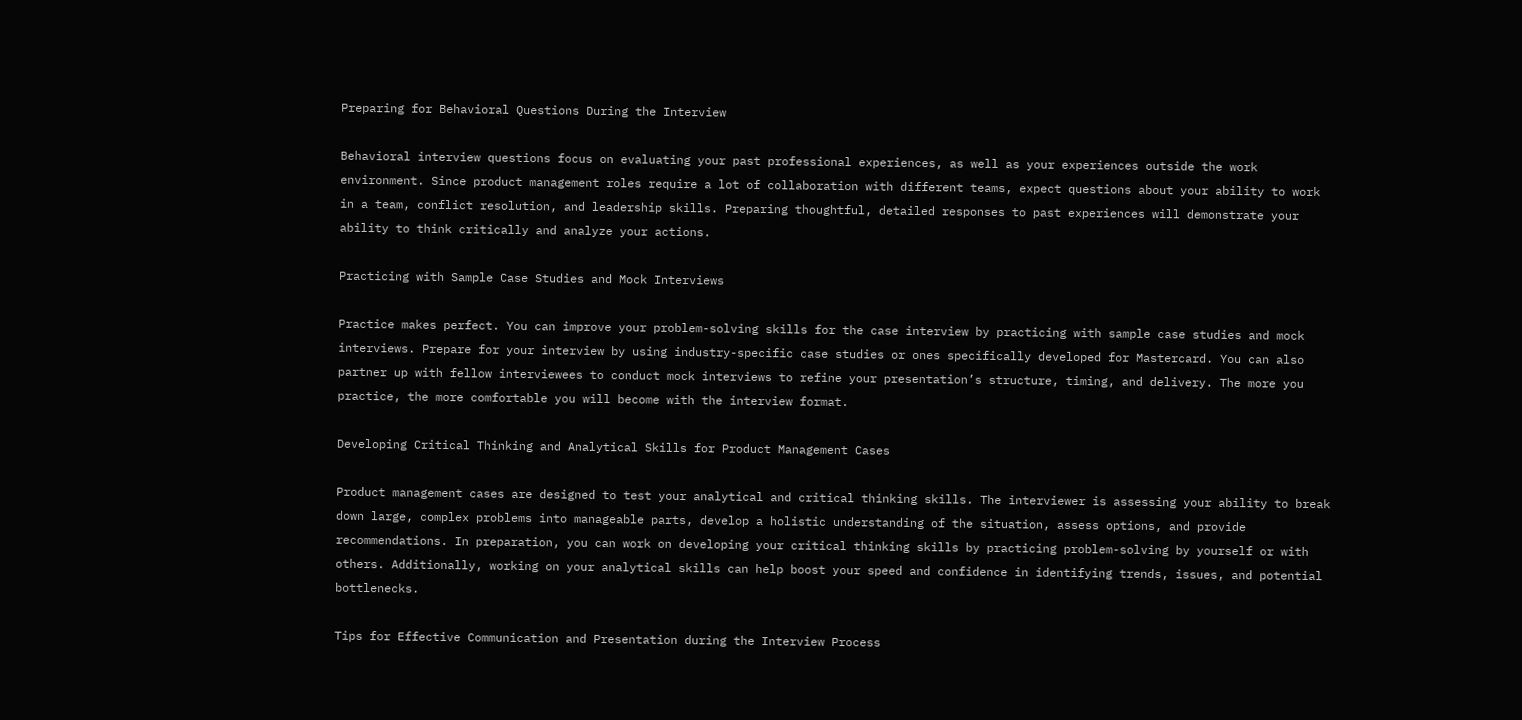Preparing for Behavioral Questions During the Interview

Behavioral interview questions focus on evaluating your past professional experiences, as well as your experiences outside the work environment. Since product management roles require a lot of collaboration with different teams, expect questions about your ability to work in a team, conflict resolution, and leadership skills. Preparing thoughtful, detailed responses to past experiences will demonstrate your ability to think critically and analyze your actions.

Practicing with Sample Case Studies and Mock Interviews

Practice makes perfect. You can improve your problem-solving skills for the case interview by practicing with sample case studies and mock interviews. Prepare for your interview by using industry-specific case studies or ones specifically developed for Mastercard. You can also partner up with fellow interviewees to conduct mock interviews to refine your presentation’s structure, timing, and delivery. The more you practice, the more comfortable you will become with the interview format.

Developing Critical Thinking and Analytical Skills for Product Management Cases

Product management cases are designed to test your analytical and critical thinking skills. The interviewer is assessing your ability to break down large, complex problems into manageable parts, develop a holistic understanding of the situation, assess options, and provide recommendations. In preparation, you can work on developing your critical thinking skills by practicing problem-solving by yourself or with others. Additionally, working on your analytical skills can help boost your speed and confidence in identifying trends, issues, and potential bottlenecks.

Tips for Effective Communication and Presentation during the Interview Process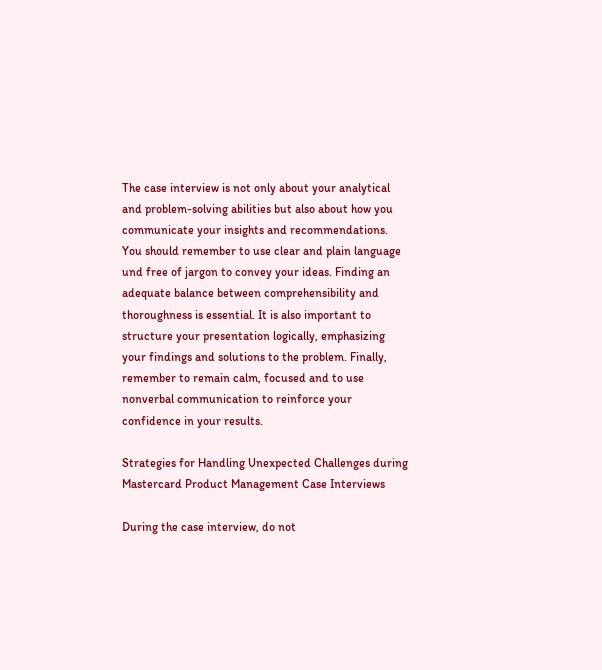The case interview is not only about your analytical and problem-solving abilities but also about how you communicate your insights and recommendations. You should remember to use clear and plain language und free of jargon to convey your ideas. Finding an adequate balance between comprehensibility and thoroughness is essential. It is also important to structure your presentation logically, emphasizing your findings and solutions to the problem. Finally, remember to remain calm, focused and to use nonverbal communication to reinforce your confidence in your results.

Strategies for Handling Unexpected Challenges during Mastercard Product Management Case Interviews

During the case interview, do not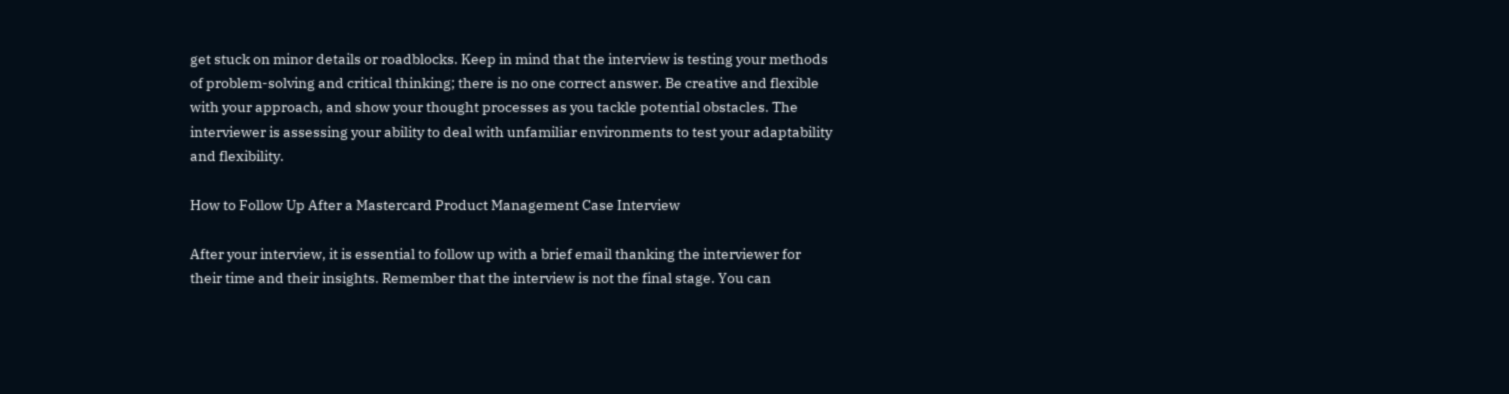get stuck on minor details or roadblocks. Keep in mind that the interview is testing your methods of problem-solving and critical thinking; there is no one correct answer. Be creative and flexible with your approach, and show your thought processes as you tackle potential obstacles. The interviewer is assessing your ability to deal with unfamiliar environments to test your adaptability and flexibility.

How to Follow Up After a Mastercard Product Management Case Interview

After your interview, it is essential to follow up with a brief email thanking the interviewer for their time and their insights. Remember that the interview is not the final stage. You can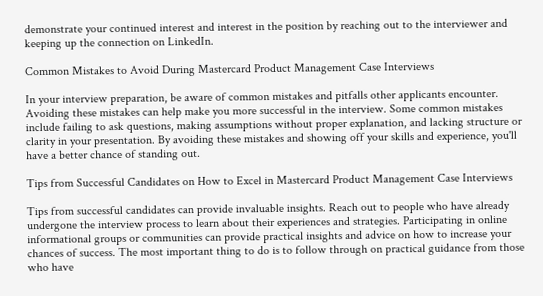demonstrate your continued interest and interest in the position by reaching out to the interviewer and keeping up the connection on LinkedIn.

Common Mistakes to Avoid During Mastercard Product Management Case Interviews

In your interview preparation, be aware of common mistakes and pitfalls other applicants encounter. Avoiding these mistakes can help make you more successful in the interview. Some common mistakes include failing to ask questions, making assumptions without proper explanation, and lacking structure or clarity in your presentation. By avoiding these mistakes and showing off your skills and experience, you'll have a better chance of standing out.

Tips from Successful Candidates on How to Excel in Mastercard Product Management Case Interviews

Tips from successful candidates can provide invaluable insights. Reach out to people who have already undergone the interview process to learn about their experiences and strategies. Participating in online informational groups or communities can provide practical insights and advice on how to increase your chances of success. The most important thing to do is to follow through on practical guidance from those who have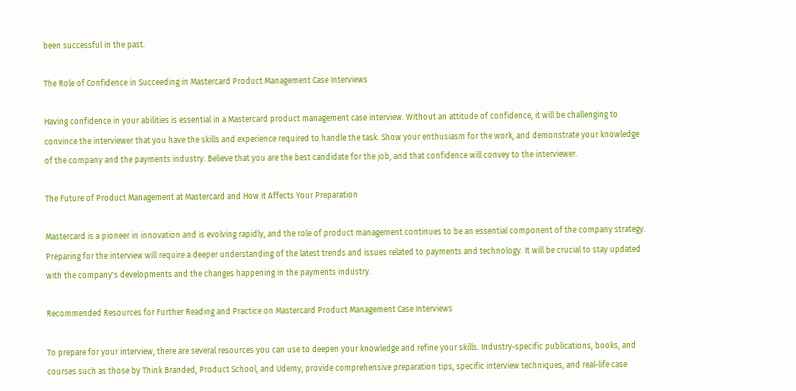been successful in the past.

The Role of Confidence in Succeeding in Mastercard Product Management Case Interviews

Having confidence in your abilities is essential in a Mastercard product management case interview. Without an attitude of confidence, it will be challenging to convince the interviewer that you have the skills and experience required to handle the task. Show your enthusiasm for the work, and demonstrate your knowledge of the company and the payments industry. Believe that you are the best candidate for the job, and that confidence will convey to the interviewer.

The Future of Product Management at Mastercard and How it Affects Your Preparation

Mastercard is a pioneer in innovation and is evolving rapidly, and the role of product management continues to be an essential component of the company strategy. Preparing for the interview will require a deeper understanding of the latest trends and issues related to payments and technology. It will be crucial to stay updated with the company's developments and the changes happening in the payments industry.

Recommended Resources for Further Reading and Practice on Mastercard Product Management Case Interviews

To prepare for your interview, there are several resources you can use to deepen your knowledge and refine your skills. Industry-specific publications, books, and courses such as those by Think Branded, Product School, and Udemy, provide comprehensive preparation tips, specific interview techniques, and real-life case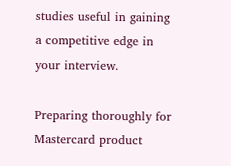studies useful in gaining a competitive edge in your interview.

Preparing thoroughly for Mastercard product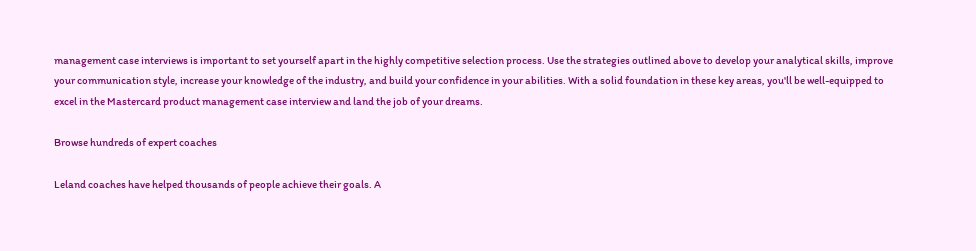management case interviews is important to set yourself apart in the highly competitive selection process. Use the strategies outlined above to develop your analytical skills, improve your communication style, increase your knowledge of the industry, and build your confidence in your abilities. With a solid foundation in these key areas, you'll be well-equipped to excel in the Mastercard product management case interview and land the job of your dreams.

Browse hundreds of expert coaches

Leland coaches have helped thousands of people achieve their goals. A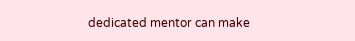dedicated mentor can make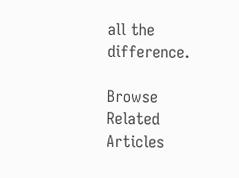all the difference.

Browse Related Articles